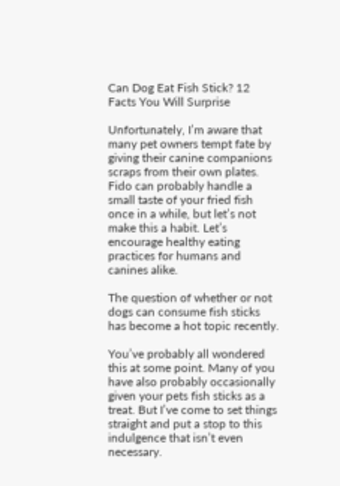Can Dog Eat Fish Stick? 12 Facts You Will Surprise

Unfortunately, I’m aware that many pet owners tempt fate by giving their canine companions scraps from their own plates. Fido can probably handle a small taste of your fried fish once in a while, but let’s not make this a habit. Let’s encourage healthy eating practices for humans and canines alike.

The question of whether or not dogs can consume fish sticks has become a hot topic recently.

You’ve probably all wondered this at some point. Many of you have also probably occasionally given your pets fish sticks as a treat. But I’ve come to set things straight and put a stop to this indulgence that isn’t even necessary.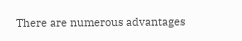There are numerous advantages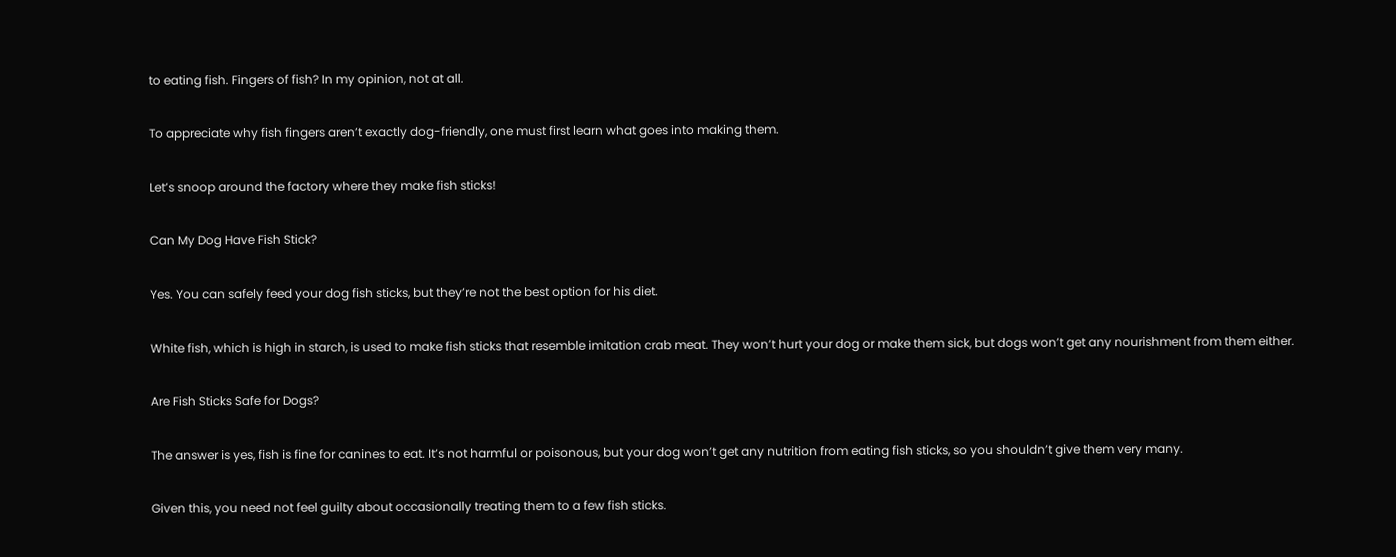to eating fish. Fingers of fish? In my opinion, not at all.

To appreciate why fish fingers aren’t exactly dog-friendly, one must first learn what goes into making them.

Let’s snoop around the factory where they make fish sticks!

Can My Dog Have Fish Stick?

Yes. You can safely feed your dog fish sticks, but they’re not the best option for his diet.

White fish, which is high in starch, is used to make fish sticks that resemble imitation crab meat. They won’t hurt your dog or make them sick, but dogs won’t get any nourishment from them either.

Are Fish Sticks Safe for Dogs?

The answer is yes, fish is fine for canines to eat. It’s not harmful or poisonous, but your dog won’t get any nutrition from eating fish sticks, so you shouldn’t give them very many.

Given this, you need not feel guilty about occasionally treating them to a few fish sticks.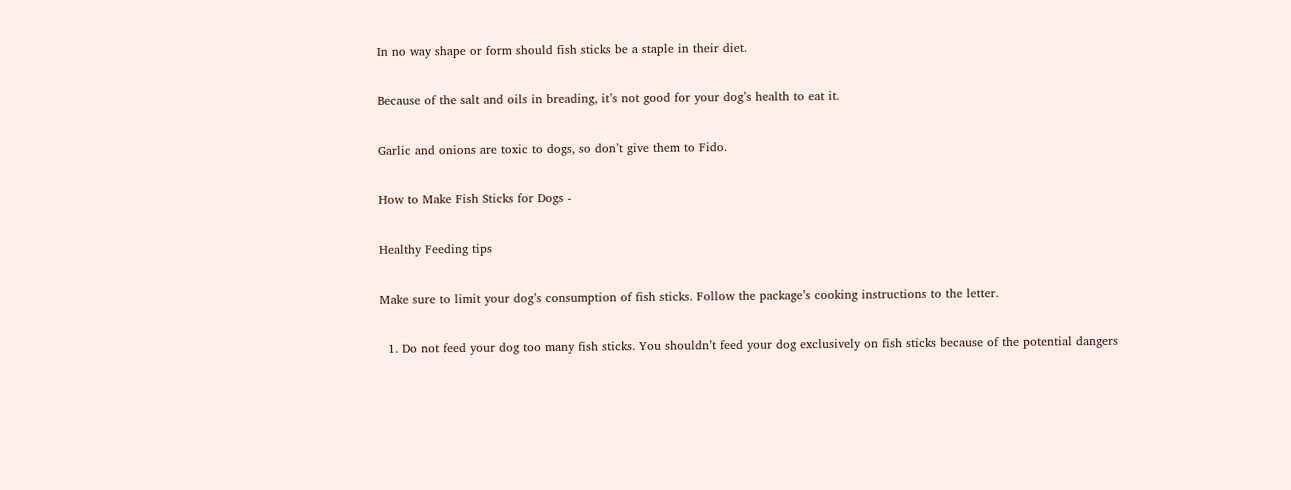In no way shape or form should fish sticks be a staple in their diet.

Because of the salt and oils in breading, it’s not good for your dog’s health to eat it.

Garlic and onions are toxic to dogs, so don’t give them to Fido.

How to Make Fish Sticks for Dogs -

Healthy Feeding tips

Make sure to limit your dog’s consumption of fish sticks. Follow the package’s cooking instructions to the letter.

  1. Do not feed your dog too many fish sticks. You shouldn’t feed your dog exclusively on fish sticks because of the potential dangers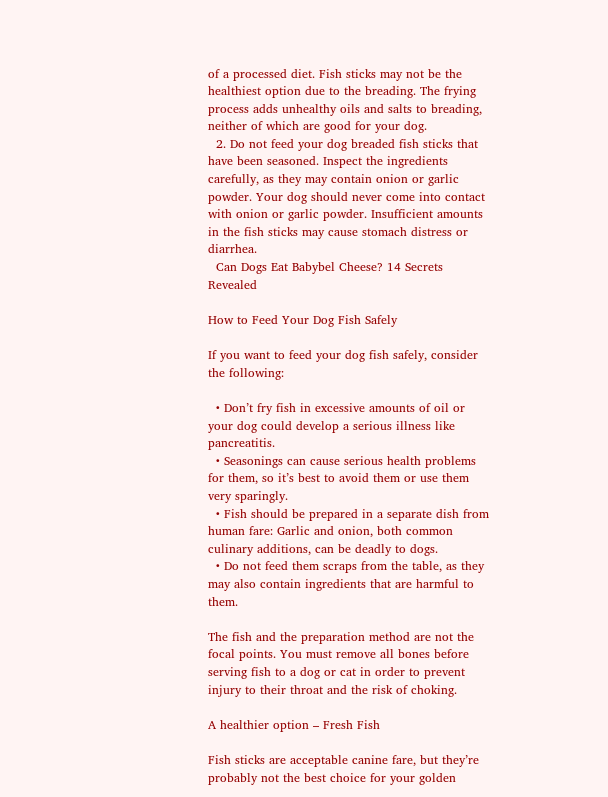of a processed diet. Fish sticks may not be the healthiest option due to the breading. The frying process adds unhealthy oils and salts to breading, neither of which are good for your dog.
  2. Do not feed your dog breaded fish sticks that have been seasoned. Inspect the ingredients carefully, as they may contain onion or garlic powder. Your dog should never come into contact with onion or garlic powder. Insufficient amounts in the fish sticks may cause stomach distress or diarrhea.
  Can Dogs Eat Babybel Cheese? 14 Secrets Revealed

How to Feed Your Dog Fish Safely

If you want to feed your dog fish safely, consider the following:

  • Don’t fry fish in excessive amounts of oil or your dog could develop a serious illness like pancreatitis.
  • Seasonings can cause serious health problems for them, so it’s best to avoid them or use them very sparingly.
  • Fish should be prepared in a separate dish from human fare: Garlic and onion, both common culinary additions, can be deadly to dogs.
  • Do not feed them scraps from the table, as they may also contain ingredients that are harmful to them.

The fish and the preparation method are not the focal points. You must remove all bones before serving fish to a dog or cat in order to prevent injury to their throat and the risk of choking.

A healthier option – Fresh Fish

Fish sticks are acceptable canine fare, but they’re probably not the best choice for your golden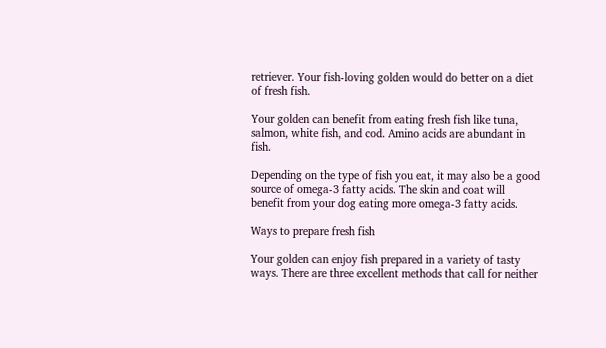retriever. Your fish-loving golden would do better on a diet of fresh fish.

Your golden can benefit from eating fresh fish like tuna, salmon, white fish, and cod. Amino acids are abundant in fish.

Depending on the type of fish you eat, it may also be a good source of omega-3 fatty acids. The skin and coat will benefit from your dog eating more omega-3 fatty acids.

Ways to prepare fresh fish

Your golden can enjoy fish prepared in a variety of tasty ways. There are three excellent methods that call for neither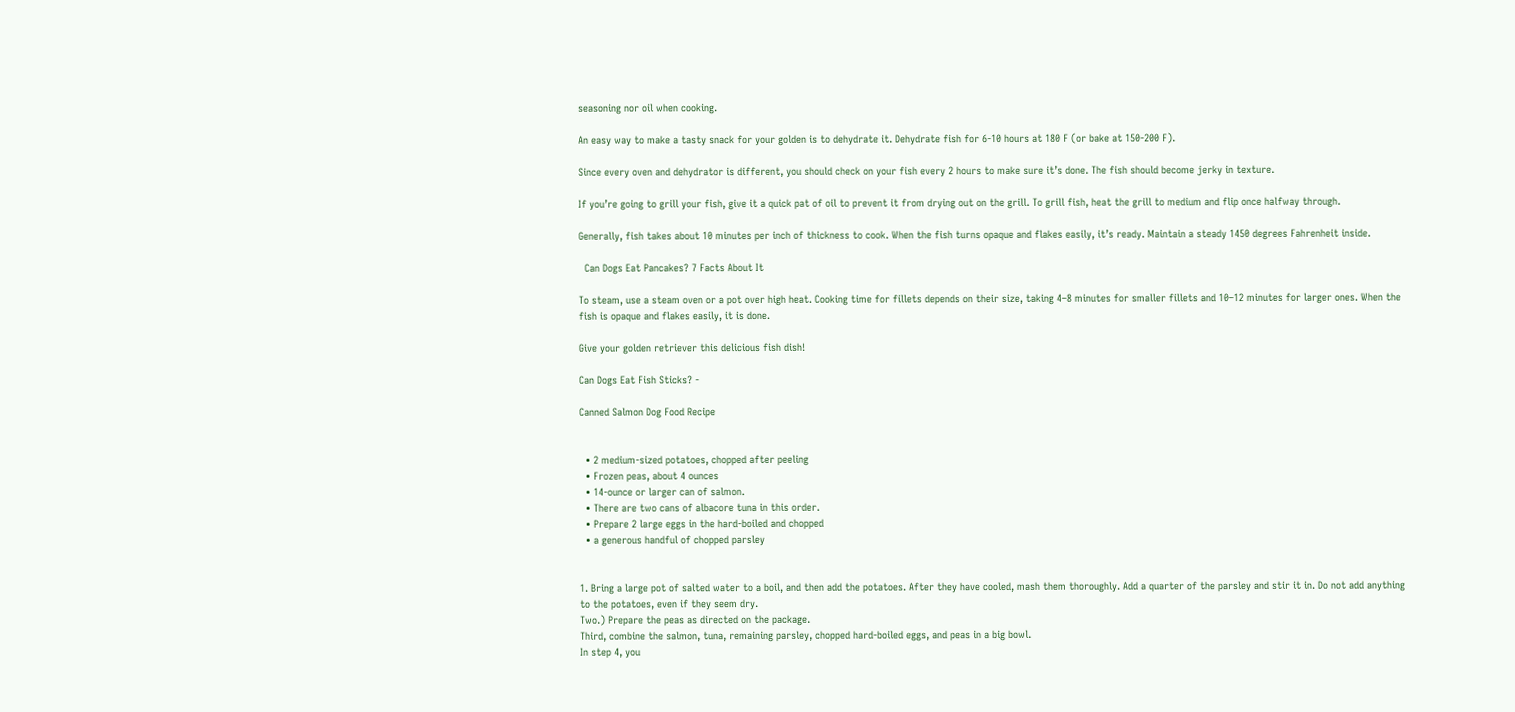seasoning nor oil when cooking.

An easy way to make a tasty snack for your golden is to dehydrate it. Dehydrate fish for 6-10 hours at 180 F (or bake at 150-200 F).

Since every oven and dehydrator is different, you should check on your fish every 2 hours to make sure it’s done. The fish should become jerky in texture.

If you’re going to grill your fish, give it a quick pat of oil to prevent it from drying out on the grill. To grill fish, heat the grill to medium and flip once halfway through.

Generally, fish takes about 10 minutes per inch of thickness to cook. When the fish turns opaque and flakes easily, it’s ready. Maintain a steady 1450 degrees Fahrenheit inside.

  Can Dogs Eat Pancakes? 7 Facts About It

To steam, use a steam oven or a pot over high heat. Cooking time for fillets depends on their size, taking 4–8 minutes for smaller fillets and 10–12 minutes for larger ones. When the fish is opaque and flakes easily, it is done.

Give your golden retriever this delicious fish dish!

Can Dogs Eat Fish Sticks? -

Canned Salmon Dog Food Recipe


  • 2 medium-sized potatoes, chopped after peeling
  • Frozen peas, about 4 ounces
  • 14-ounce or larger can of salmon.
  • There are two cans of albacore tuna in this order.
  • Prepare 2 large eggs in the hard-boiled and chopped
  • a generous handful of chopped parsley


1. Bring a large pot of salted water to a boil, and then add the potatoes. After they have cooled, mash them thoroughly. Add a quarter of the parsley and stir it in. Do not add anything to the potatoes, even if they seem dry.
Two.) Prepare the peas as directed on the package.
Third, combine the salmon, tuna, remaining parsley, chopped hard-boiled eggs, and peas in a big bowl.
In step 4, you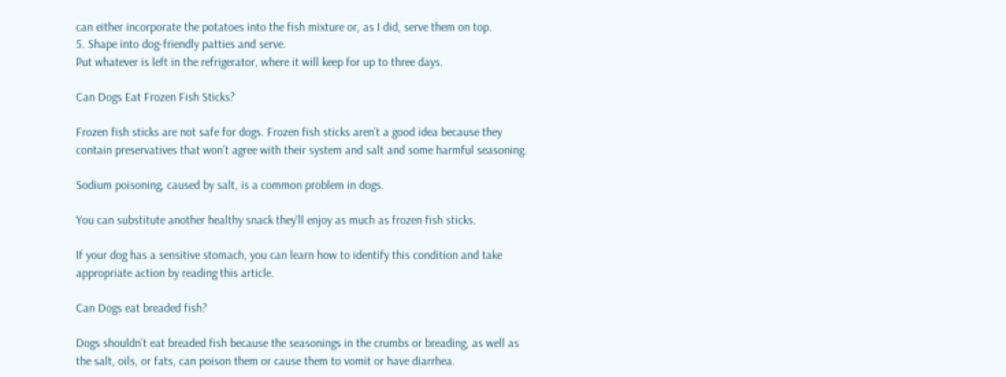can either incorporate the potatoes into the fish mixture or, as I did, serve them on top.
5. Shape into dog-friendly patties and serve.
Put whatever is left in the refrigerator, where it will keep for up to three days.

Can Dogs Eat Frozen Fish Sticks?

Frozen fish sticks are not safe for dogs. Frozen fish sticks aren’t a good idea because they contain preservatives that won’t agree with their system and salt and some harmful seasoning.

Sodium poisoning, caused by salt, is a common problem in dogs.

You can substitute another healthy snack they’ll enjoy as much as frozen fish sticks.

If your dog has a sensitive stomach, you can learn how to identify this condition and take appropriate action by reading this article.

Can Dogs eat breaded fish?

Dogs shouldn’t eat breaded fish because the seasonings in the crumbs or breading, as well as the salt, oils, or fats, can poison them or cause them to vomit or have diarrhea.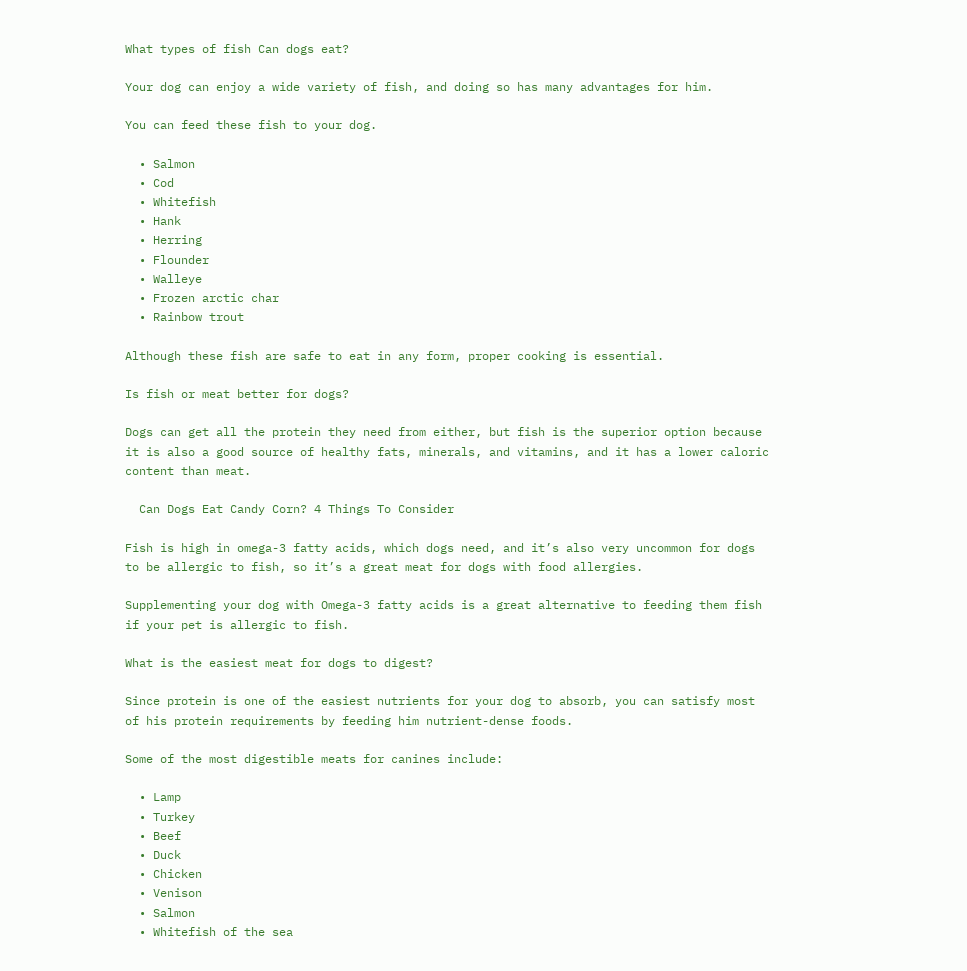What types of fish Can dogs eat?

Your dog can enjoy a wide variety of fish, and doing so has many advantages for him.

You can feed these fish to your dog.

  • Salmon
  • Cod
  • Whitefish
  • Hank
  • Herring
  • Flounder
  • Walleye
  • Frozen arctic char
  • Rainbow trout

Although these fish are safe to eat in any form, proper cooking is essential.

Is fish or meat better for dogs?

Dogs can get all the protein they need from either, but fish is the superior option because it is also a good source of healthy fats, minerals, and vitamins, and it has a lower caloric content than meat.

  Can Dogs Eat Candy Corn? 4 Things To Consider

Fish is high in omega-3 fatty acids, which dogs need, and it’s also very uncommon for dogs to be allergic to fish, so it’s a great meat for dogs with food allergies.

Supplementing your dog with Omega-3 fatty acids is a great alternative to feeding them fish if your pet is allergic to fish.

What is the easiest meat for dogs to digest?

Since protein is one of the easiest nutrients for your dog to absorb, you can satisfy most of his protein requirements by feeding him nutrient-dense foods.

Some of the most digestible meats for canines include:

  • Lamp
  • Turkey
  • Beef
  • Duck
  • Chicken
  • Venison
  • Salmon
  • Whitefish of the sea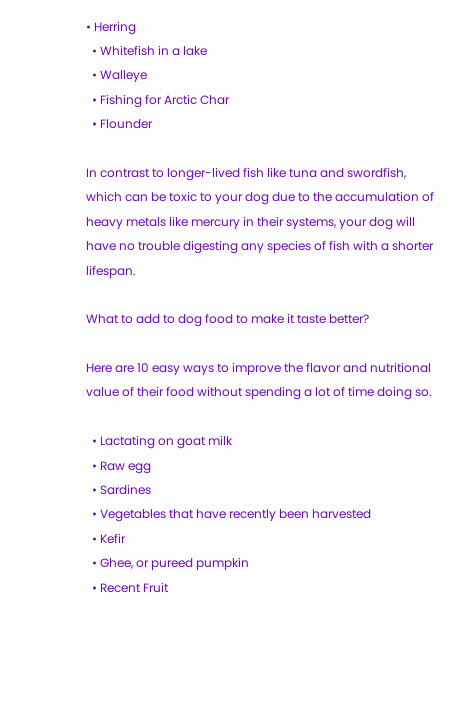• Herring
  • Whitefish in a lake
  • Walleye
  • Fishing for Arctic Char
  • Flounder

In contrast to longer-lived fish like tuna and swordfish, which can be toxic to your dog due to the accumulation of heavy metals like mercury in their systems, your dog will have no trouble digesting any species of fish with a shorter lifespan.

What to add to dog food to make it taste better?

Here are 10 easy ways to improve the flavor and nutritional value of their food without spending a lot of time doing so.

  • Lactating on goat milk
  • Raw egg
  • Sardines
  • Vegetables that have recently been harvested
  • Kefir
  • Ghee, or pureed pumpkin
  • Recent Fruit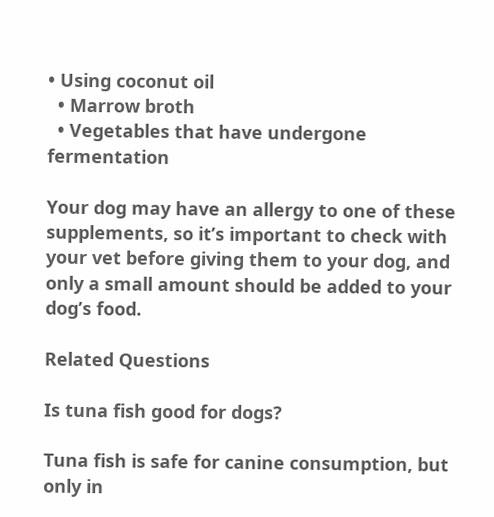• Using coconut oil
  • Marrow broth
  • Vegetables that have undergone fermentation

Your dog may have an allergy to one of these supplements, so it’s important to check with your vet before giving them to your dog, and only a small amount should be added to your dog’s food.

Related Questions

Is tuna fish good for dogs?

Tuna fish is safe for canine consumption, but only in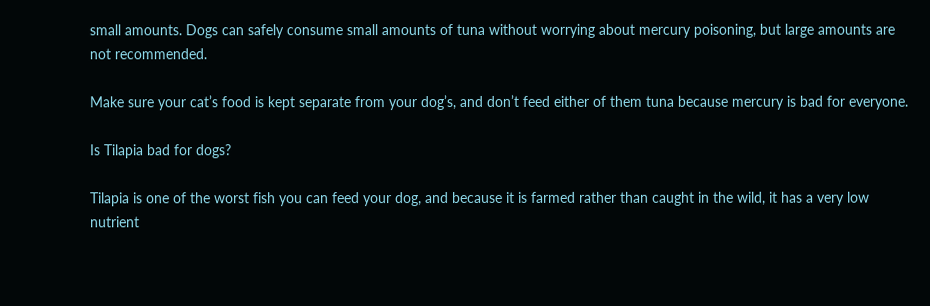small amounts. Dogs can safely consume small amounts of tuna without worrying about mercury poisoning, but large amounts are not recommended.

Make sure your cat’s food is kept separate from your dog’s, and don’t feed either of them tuna because mercury is bad for everyone.

Is Tilapia bad for dogs?

Tilapia is one of the worst fish you can feed your dog, and because it is farmed rather than caught in the wild, it has a very low nutrient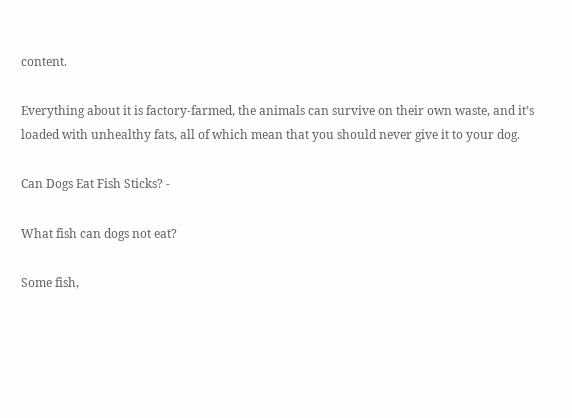content.

Everything about it is factory-farmed, the animals can survive on their own waste, and it’s loaded with unhealthy fats, all of which mean that you should never give it to your dog.

Can Dogs Eat Fish Sticks? -

What fish can dogs not eat?

Some fish,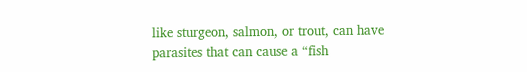like sturgeon, salmon, or trout, can have parasites that can cause a “fish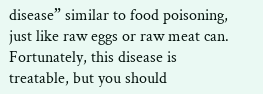disease” similar to food poisoning, just like raw eggs or raw meat can. Fortunately, this disease is treatable, but you should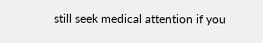still seek medical attention if you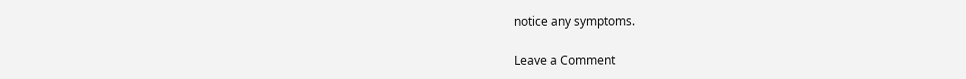notice any symptoms.

Leave a Comment